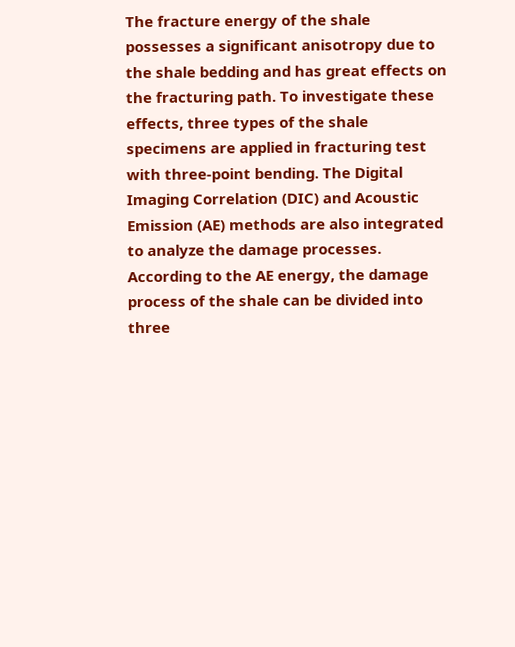The fracture energy of the shale possesses a significant anisotropy due to the shale bedding and has great effects on the fracturing path. To investigate these effects, three types of the shale specimens are applied in fracturing test with three-point bending. The Digital Imaging Correlation (DIC) and Acoustic Emission (AE) methods are also integrated to analyze the damage processes. According to the AE energy, the damage process of the shale can be divided into three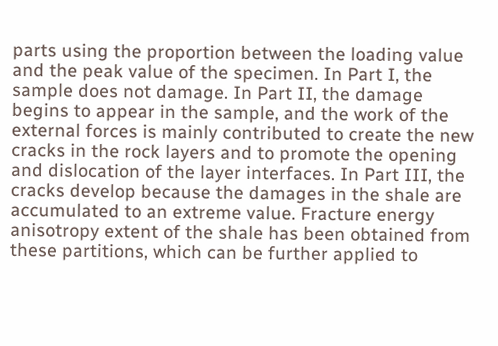parts using the proportion between the loading value and the peak value of the specimen. In Part I, the sample does not damage. In Part II, the damage begins to appear in the sample, and the work of the external forces is mainly contributed to create the new cracks in the rock layers and to promote the opening and dislocation of the layer interfaces. In Part III, the cracks develop because the damages in the shale are accumulated to an extreme value. Fracture energy anisotropy extent of the shale has been obtained from these partitions, which can be further applied to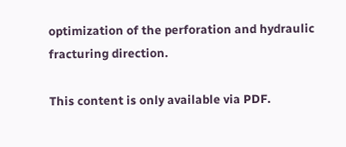optimization of the perforation and hydraulic fracturing direction.

This content is only available via PDF.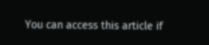You can access this article if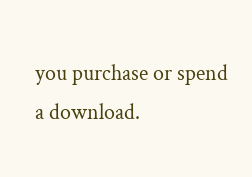you purchase or spend a download.